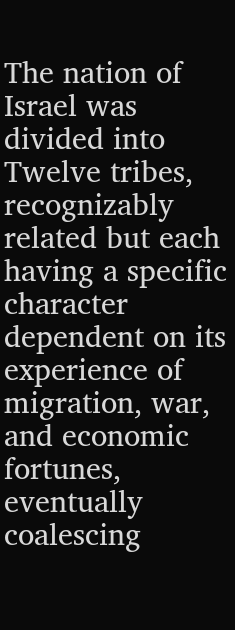The nation of Israel was divided into Twelve tribes, recognizably related but each having a specific character dependent on its experience of migration, war, and economic fortunes, eventually coalescing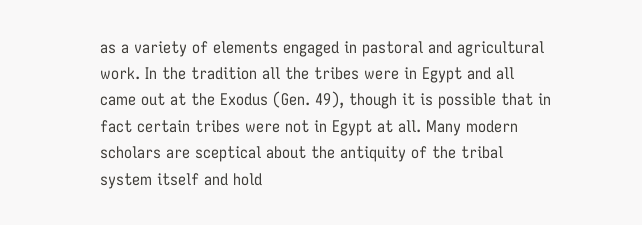as a variety of elements engaged in pastoral and agricultural work. In the tradition all the tribes were in Egypt and all came out at the Exodus (Gen. 49), though it is possible that in fact certain tribes were not in Egypt at all. Many modern scholars are sceptical about the antiquity of the tribal system itself and hold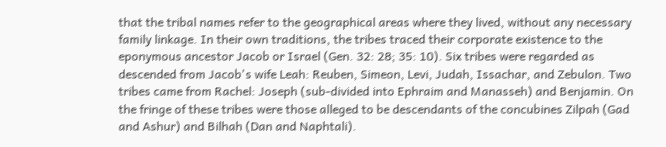that the tribal names refer to the geographical areas where they lived, without any necessary family linkage. In their own traditions, the tribes traced their corporate existence to the eponymous ancestor Jacob or Israel (Gen. 32: 28; 35: 10). Six tribes were regarded as descended from Jacob's wife Leah: Reuben, Simeon, Levi, Judah, Issachar, and Zebulon. Two tribes came from Rachel: Joseph (sub-divided into Ephraim and Manasseh) and Benjamin. On the fringe of these tribes were those alleged to be descendants of the concubines Zilpah (Gad and Ashur) and Bilhah (Dan and Naphtali).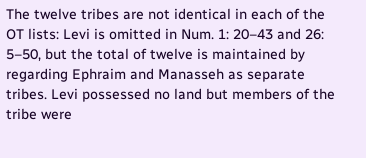The twelve tribes are not identical in each of the OT lists: Levi is omitted in Num. 1: 20–43 and 26: 5–50, but the total of twelve is maintained by regarding Ephraim and Manasseh as separate tribes. Levi possessed no land but members of the tribe were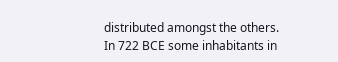distributed amongst the others. In 722 BCE some inhabitants in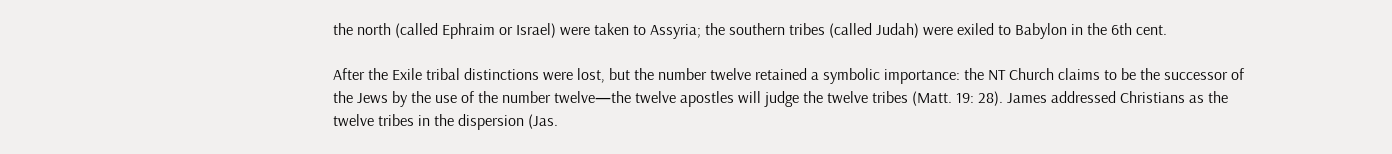the north (called Ephraim or Israel) were taken to Assyria; the southern tribes (called Judah) were exiled to Babylon in the 6th cent.

After the Exile tribal distinctions were lost, but the number twelve retained a symbolic importance: the NT Church claims to be the successor of the Jews by the use of the number twelve—the twelve apostles will judge the twelve tribes (Matt. 19: 28). James addressed Christians as the twelve tribes in the dispersion (Jas.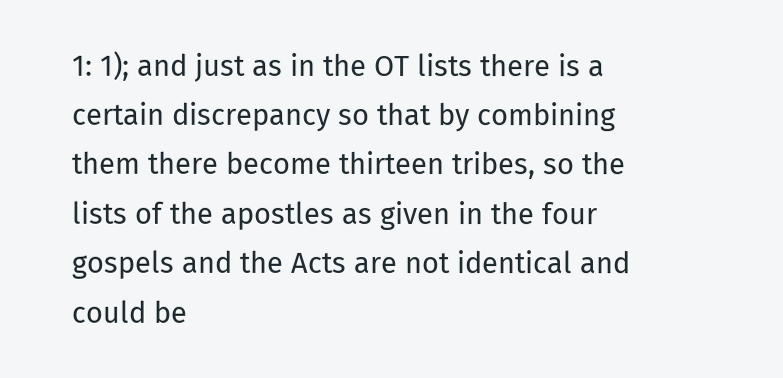1: 1); and just as in the OT lists there is a certain discrepancy so that by combining them there become thirteen tribes, so the lists of the apostles as given in the four gospels and the Acts are not identical and could be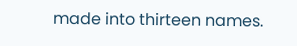made into thirteen names.